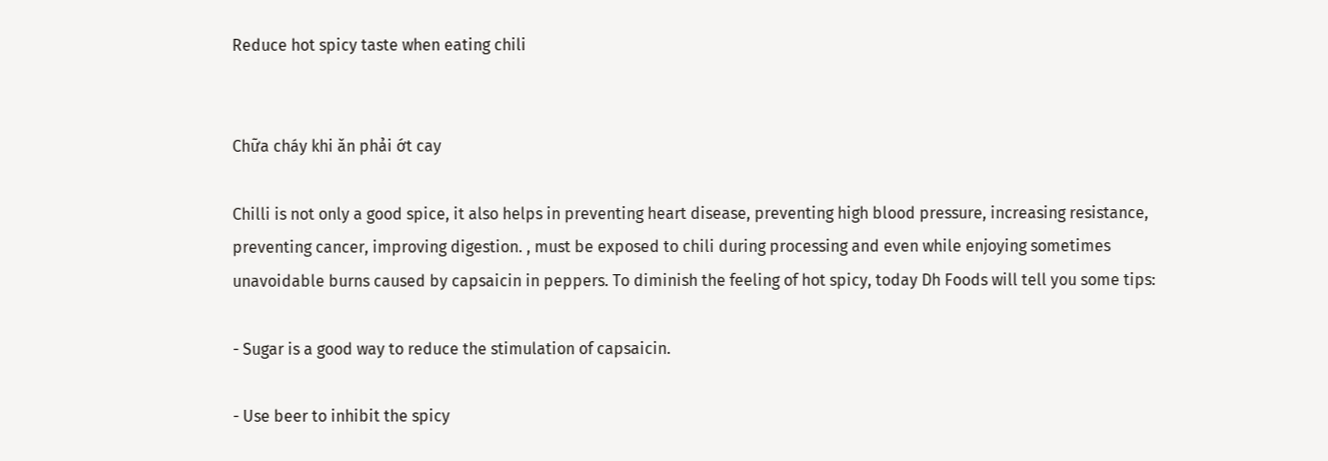Reduce hot spicy taste when eating chili


Chữa cháy khi ăn phải ớt cay

Chilli is not only a good spice, it also helps in preventing heart disease, preventing high blood pressure, increasing resistance, preventing cancer, improving digestion. , must be exposed to chili during processing and even while enjoying sometimes unavoidable burns caused by capsaicin in peppers. To diminish the feeling of hot spicy, today Dh Foods will tell you some tips:

- Sugar is a good way to reduce the stimulation of capsaicin.

- Use beer to inhibit the spicy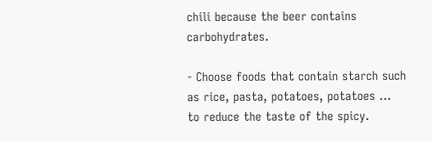chili because the beer contains carbohydrates.

- Choose foods that contain starch such as rice, pasta, potatoes, potatoes ... to reduce the taste of the spicy.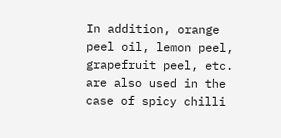In addition, orange peel oil, lemon peel, grapefruit peel, etc. are also used in the case of spicy chilli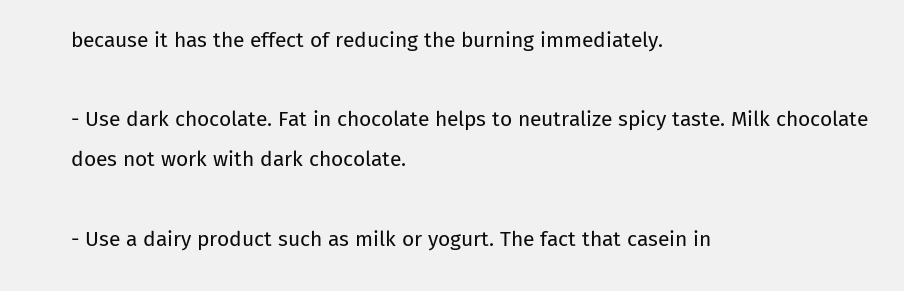because it has the effect of reducing the burning immediately.

- Use dark chocolate. Fat in chocolate helps to neutralize spicy taste. Milk chocolate does not work with dark chocolate.

- Use a dairy product such as milk or yogurt. The fact that casein in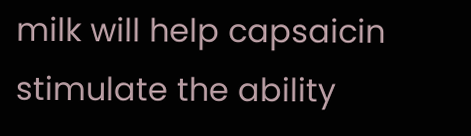milk will help capsaicin stimulate the ability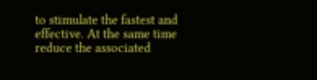to stimulate the fastest and effective. At the same time reduce the associated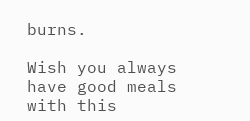burns.

Wish you always have good meals with this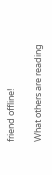friend offline!

What others are reading